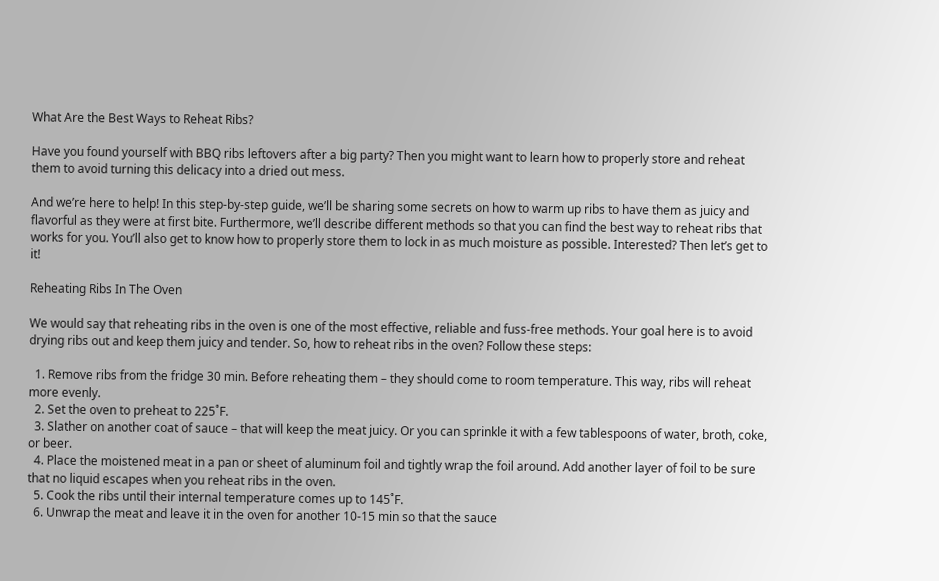What Are the Best Ways to Reheat Ribs?

Have you found yourself with BBQ ribs leftovers after a big party? Then you might want to learn how to properly store and reheat them to avoid turning this delicacy into a dried out mess.

And we’re here to help! In this step-by-step guide, we’ll be sharing some secrets on how to warm up ribs to have them as juicy and flavorful as they were at first bite. Furthermore, we’ll describe different methods so that you can find the best way to reheat ribs that works for you. You’ll also get to know how to properly store them to lock in as much moisture as possible. Interested? Then let’s get to it!

Reheating Ribs In The Oven

We would say that reheating ribs in the oven is one of the most effective, reliable and fuss-free methods. Your goal here is to avoid drying ribs out and keep them juicy and tender. So, how to reheat ribs in the oven? Follow these steps:

  1. Remove ribs from the fridge 30 min. Before reheating them – they should come to room temperature. This way, ribs will reheat more evenly.
  2. Set the oven to preheat to 225˚F.
  3. Slather on another coat of sauce – that will keep the meat juicy. Or you can sprinkle it with a few tablespoons of water, broth, coke, or beer.
  4. Place the moistened meat in a pan or sheet of aluminum foil and tightly wrap the foil around. Add another layer of foil to be sure that no liquid escapes when you reheat ribs in the oven.
  5. Cook the ribs until their internal temperature comes up to 145˚F.
  6. Unwrap the meat and leave it in the oven for another 10-15 min so that the sauce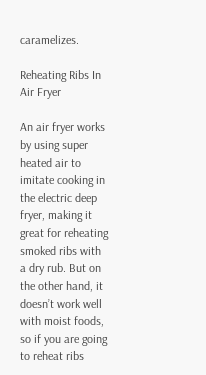caramelizes.

Reheating Ribs In Air Fryer

An air fryer works by using super heated air to imitate cooking in the electric deep fryer, making it great for reheating smoked ribs with a dry rub. But on the other hand, it doesn’t work well with moist foods, so if you are going to reheat ribs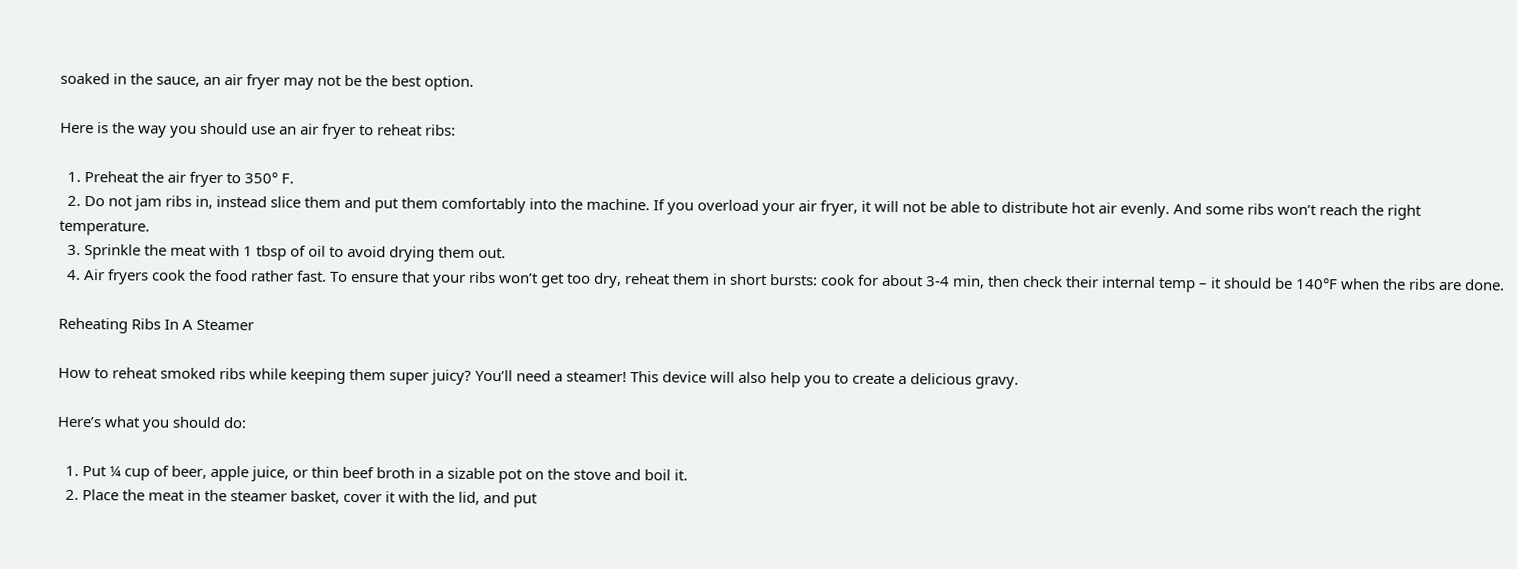soaked in the sauce, an air fryer may not be the best option.

Here is the way you should use an air fryer to reheat ribs:

  1. Preheat the air fryer to 350° F.
  2. Do not jam ribs in, instead slice them and put them comfortably into the machine. If you overload your air fryer, it will not be able to distribute hot air evenly. And some ribs won’t reach the right temperature.
  3. Sprinkle the meat with 1 tbsp of oil to avoid drying them out.
  4. Air fryers cook the food rather fast. To ensure that your ribs won’t get too dry, reheat them in short bursts: cook for about 3-4 min, then check their internal temp – it should be 140°F when the ribs are done.

Reheating Ribs In A Steamer

How to reheat smoked ribs while keeping them super juicy? You’ll need a steamer! This device will also help you to create a delicious gravy.

Here’s what you should do:

  1. Put ¼ cup of beer, apple juice, or thin beef broth in a sizable pot on the stove and boil it.
  2. Place the meat in the steamer basket, cover it with the lid, and put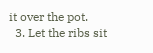it over the pot.
  3. Let the ribs sit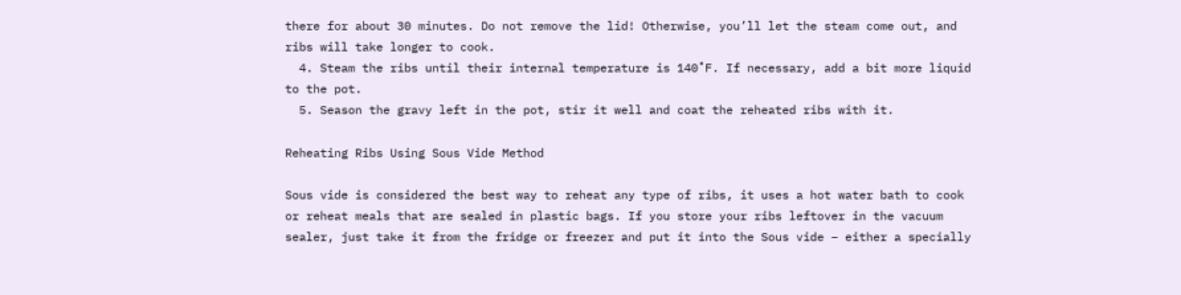there for about 30 minutes. Do not remove the lid! Otherwise, you’ll let the steam come out, and ribs will take longer to cook.
  4. Steam the ribs until their internal temperature is 140˚F. If necessary, add a bit more liquid to the pot.
  5. Season the gravy left in the pot, stir it well and coat the reheated ribs with it.

Reheating Ribs Using Sous Vide Method

Sous vide is considered the best way to reheat any type of ribs, it uses a hot water bath to cook or reheat meals that are sealed in plastic bags. If you store your ribs leftover in the vacuum sealer, just take it from the fridge or freezer and put it into the Sous vide – either a specially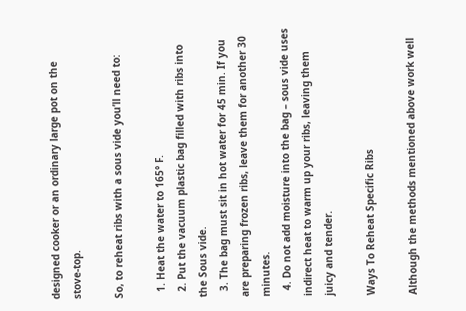designed cooker or an ordinary large pot on the stove-top.

So, to reheat ribs with a sous vide you’ll need to:

  1. Heat the water to 165° F.
  2. Put the vacuum plastic bag filled with ribs into the Sous vide.
  3. The bag must sit in hot water for 45 min. If you are preparing frozen ribs, leave them for another 30 minutes.
  4. Do not add moisture into the bag – sous vide uses indirect heat to warm up your ribs, leaving them juicy and tender.

Ways To Reheat Specific Ribs

Although the methods mentioned above work well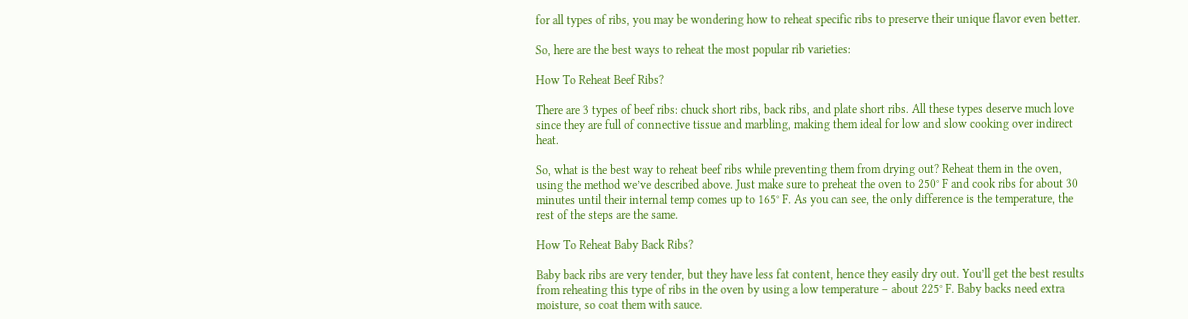for all types of ribs, you may be wondering how to reheat specific ribs to preserve their unique flavor even better.

So, here are the best ways to reheat the most popular rib varieties:

How To Reheat Beef Ribs?

There are 3 types of beef ribs: chuck short ribs, back ribs, and plate short ribs. All these types deserve much love since they are full of connective tissue and marbling, making them ideal for low and slow cooking over indirect heat.

So, what is the best way to reheat beef ribs while preventing them from drying out? Reheat them in the oven, using the method we’ve described above. Just make sure to preheat the oven to 250° F and cook ribs for about 30 minutes until their internal temp comes up to 165° F. As you can see, the only difference is the temperature, the rest of the steps are the same.

How To Reheat Baby Back Ribs?

Baby back ribs are very tender, but they have less fat content, hence they easily dry out. You’ll get the best results from reheating this type of ribs in the oven by using a low temperature – about 225° F. Baby backs need extra moisture, so coat them with sauce.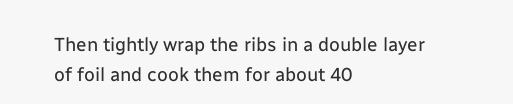Then tightly wrap the ribs in a double layer of foil and cook them for about 40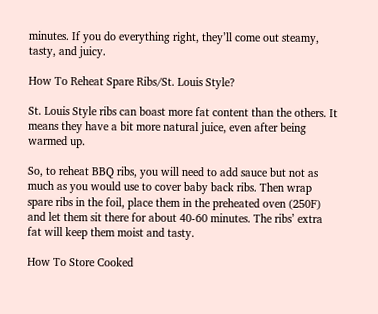minutes. If you do everything right, they’ll come out steamy, tasty, and juicy.

How To Reheat Spare Ribs/St. Louis Style?

St. Louis Style ribs can boast more fat content than the others. It means they have a bit more natural juice, even after being warmed up.

So, to reheat BBQ ribs, you will need to add sauce but not as much as you would use to cover baby back ribs. Then wrap spare ribs in the foil, place them in the preheated oven (250F) and let them sit there for about 40-60 minutes. The ribs’ extra fat will keep them moist and tasty.

How To Store Cooked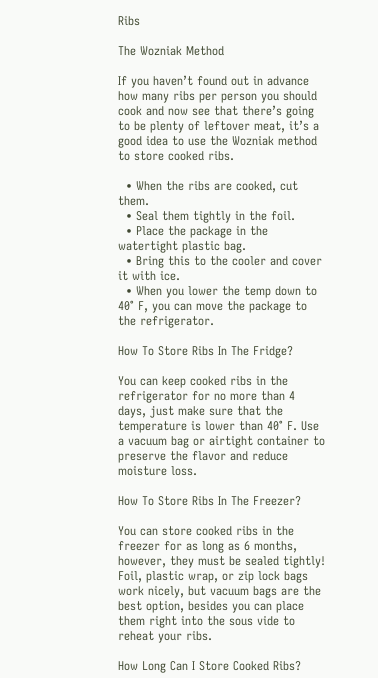Ribs

The Wozniak Method

If you haven’t found out in advance how many ribs per person you should cook and now see that there’s going to be plenty of leftover meat, it’s a good idea to use the Wozniak method to store cooked ribs.

  • When the ribs are cooked, cut them.
  • Seal them tightly in the foil.
  • Place the package in the watertight plastic bag.
  • Bring this to the cooler and cover it with ice.
  • When you lower the temp down to 40° F, you can move the package to the refrigerator.

How To Store Ribs In The Fridge?

You can keep cooked ribs in the refrigerator for no more than 4 days, just make sure that the temperature is lower than 40° F. Use a vacuum bag or airtight container to preserve the flavor and reduce moisture loss.

How To Store Ribs In The Freezer?

You can store cooked ribs in the freezer for as long as 6 months, however, they must be sealed tightly! Foil, plastic wrap, or zip lock bags work nicely, but vacuum bags are the best option, besides you can place them right into the sous vide to reheat your ribs.

How Long Can I Store Cooked Ribs?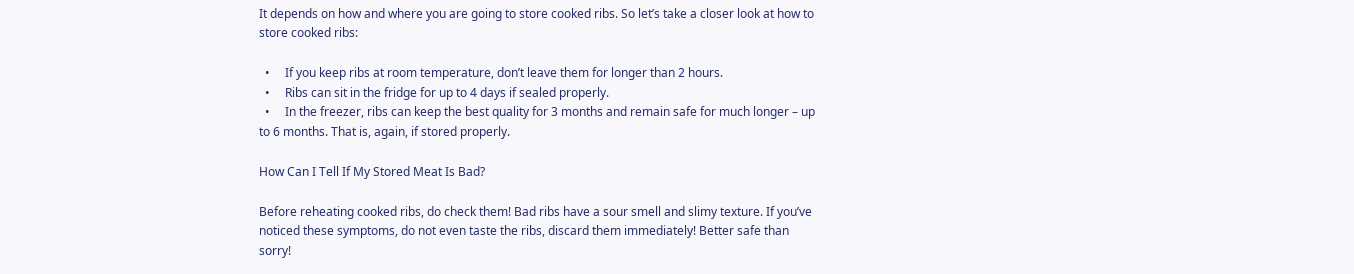It depends on how and where you are going to store cooked ribs. So let’s take a closer look at how to store cooked ribs:

  •     If you keep ribs at room temperature, don’t leave them for longer than 2 hours.
  •     Ribs can sit in the fridge for up to 4 days if sealed properly.
  •     In the freezer, ribs can keep the best quality for 3 months and remain safe for much longer – up to 6 months. That is, again, if stored properly.

How Can I Tell If My Stored Meat Is Bad?

Before reheating cooked ribs, do check them! Bad ribs have a sour smell and slimy texture. If you’ve noticed these symptoms, do not even taste the ribs, discard them immediately! Better safe than sorry!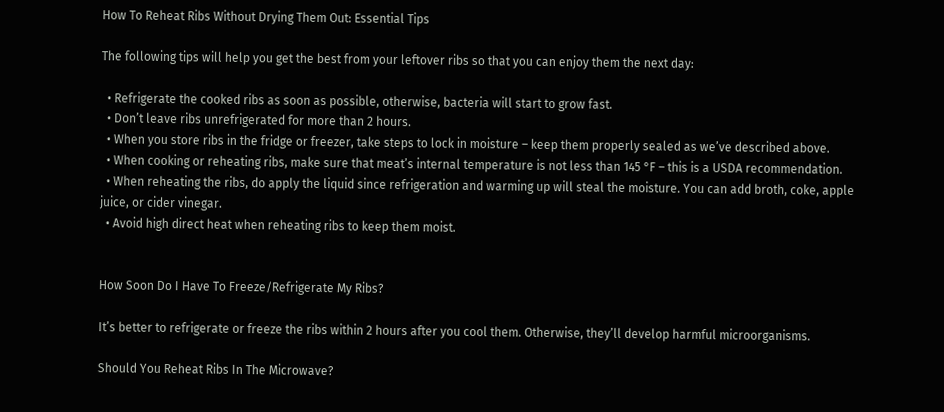How To Reheat Ribs Without Drying Them Out: Essential Tips

The following tips will help you get the best from your leftover ribs so that you can enjoy them the next day:

  • Refrigerate the cooked ribs as soon as possible, otherwise, bacteria will start to grow fast.
  • Don’t leave ribs unrefrigerated for more than 2 hours.
  • When you store ribs in the fridge or freezer, take steps to lock in moisture – keep them properly sealed as we’ve described above.
  • When cooking or reheating ribs, make sure that meat’s internal temperature is not less than 145 °F – this is a USDA recommendation.
  • When reheating the ribs, do apply the liquid since refrigeration and warming up will steal the moisture. You can add broth, coke, apple juice, or cider vinegar.
  • Avoid high direct heat when reheating ribs to keep them moist.


How Soon Do I Have To Freeze/Refrigerate My Ribs?

It’s better to refrigerate or freeze the ribs within 2 hours after you cool them. Otherwise, they’ll develop harmful microorganisms.

Should You Reheat Ribs In The Microwave?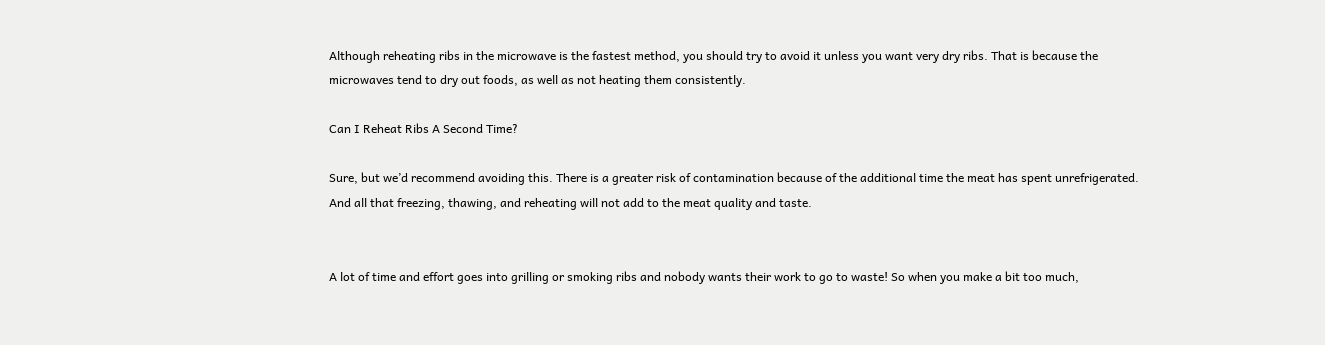Although reheating ribs in the microwave is the fastest method, you should try to avoid it unless you want very dry ribs. That is because the microwaves tend to dry out foods, as well as not heating them consistently.

Can I Reheat Ribs A Second Time?

Sure, but we’d recommend avoiding this. There is a greater risk of contamination because of the additional time the meat has spent unrefrigerated. And all that freezing, thawing, and reheating will not add to the meat quality and taste.


A lot of time and effort goes into grilling or smoking ribs and nobody wants their work to go to waste! So when you make a bit too much,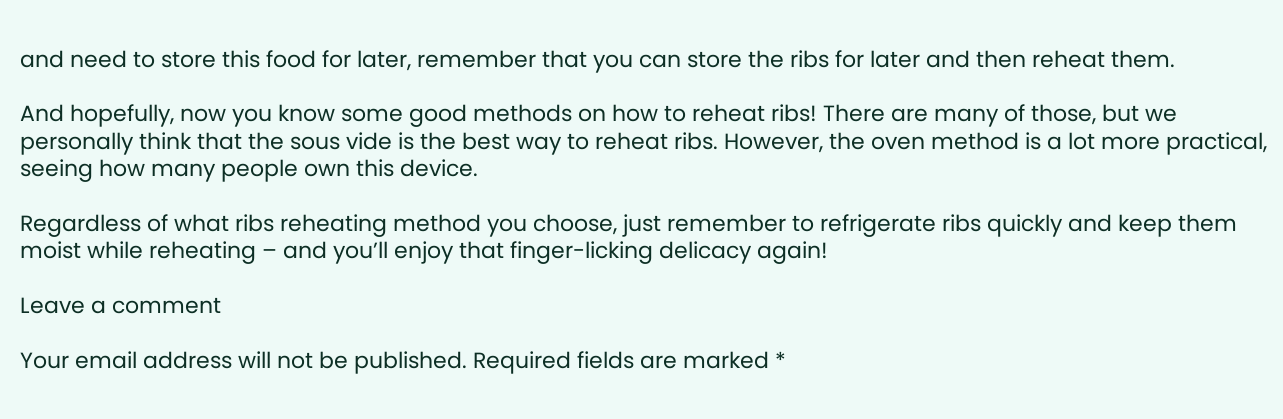and need to store this food for later, remember that you can store the ribs for later and then reheat them.

And hopefully, now you know some good methods on how to reheat ribs! There are many of those, but we personally think that the sous vide is the best way to reheat ribs. However, the oven method is a lot more practical, seeing how many people own this device.

Regardless of what ribs reheating method you choose, just remember to refrigerate ribs quickly and keep them moist while reheating – and you’ll enjoy that finger-licking delicacy again!

Leave a comment

Your email address will not be published. Required fields are marked *